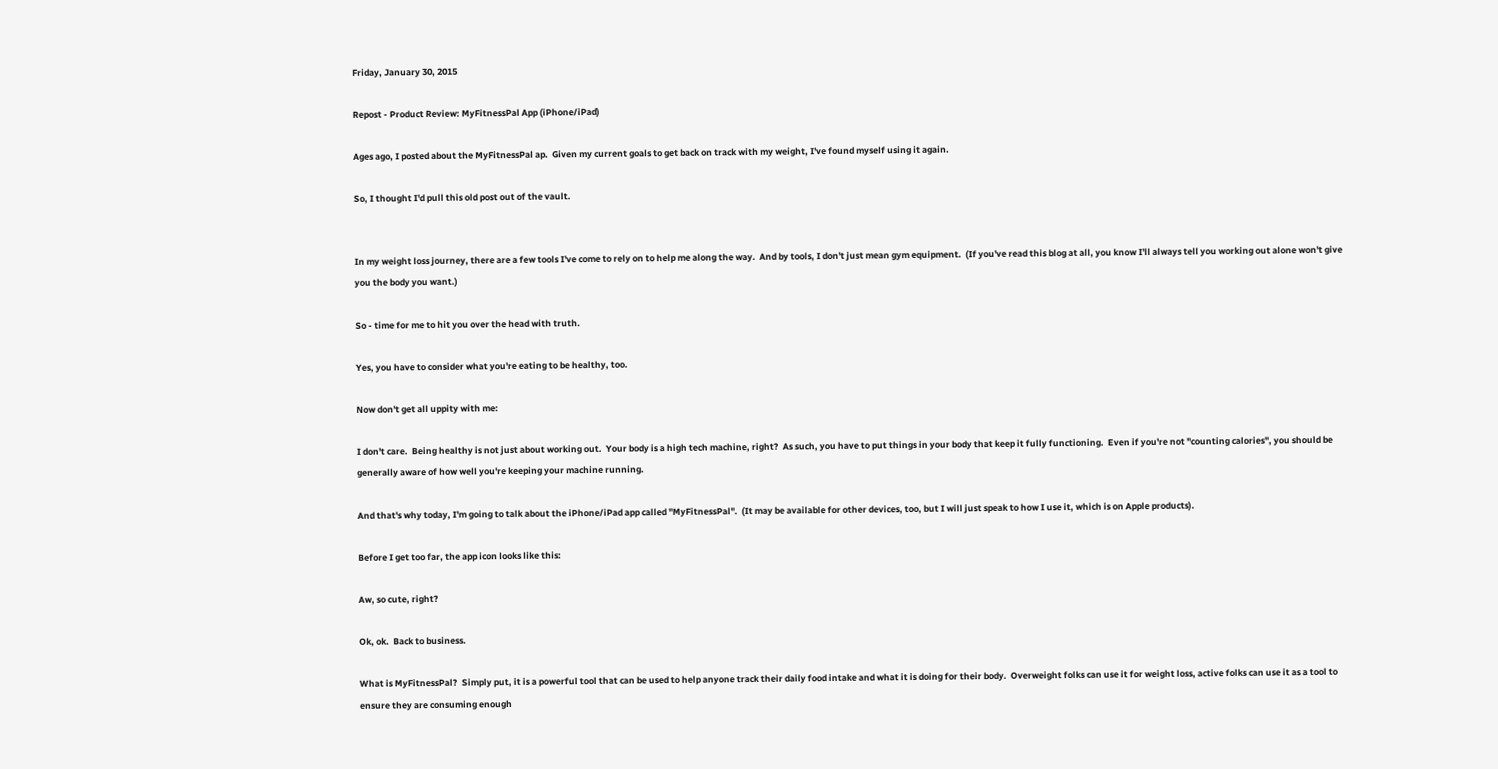Friday, January 30, 2015

Repost - Product Review: MyFitnessPal App (iPhone/iPad)

Ages ago, I posted about the MyFitnessPal ap.  Given my current goals to get back on track with my weight, I've found myself using it again.

So, I thought I'd pull this old post out of the vault.


In my weight loss journey, there are a few tools I've come to rely on to help me along the way.  And by tools, I don't just mean gym equipment.  (If you've read this blog at all, you know I'll always tell you working out alone won't give you the body you want.)

So - time for me to hit you over the head with truth.

Yes, you have to consider what you're eating to be healthy, too.

Now don't get all uppity with me:

I don't care.  Being healthy is not just about working out.  Your body is a high tech machine, right?  As such, you have to put things in your body that keep it fully functioning.  Even if you're not "counting calories", you should be generally aware of how well you're keeping your machine running.

And that's why today, I'm going to talk about the iPhone/iPad app called "MyFitnessPal".  (It may be available for other devices, too, but I will just speak to how I use it, which is on Apple products).

Before I get too far, the app icon looks like this:

Aw, so cute, right?

Ok, ok.  Back to business.

What is MyFitnessPal?  Simply put, it is a powerful tool that can be used to help anyone track their daily food intake and what it is doing for their body.  Overweight folks can use it for weight loss, active folks can use it as a tool to ensure they are consuming enough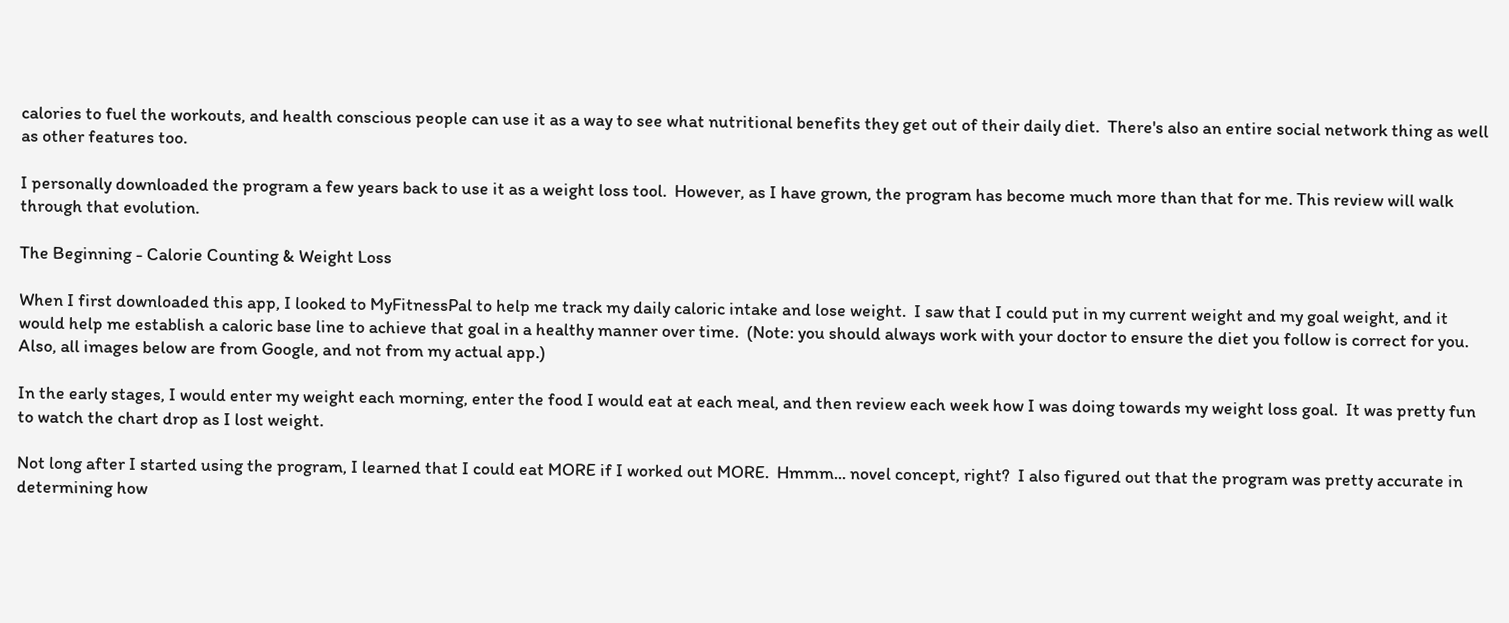calories to fuel the workouts, and health conscious people can use it as a way to see what nutritional benefits they get out of their daily diet.  There's also an entire social network thing as well as other features too.

I personally downloaded the program a few years back to use it as a weight loss tool.  However, as I have grown, the program has become much more than that for me. This review will walk through that evolution.

The Beginning - Calorie Counting & Weight Loss

When I first downloaded this app, I looked to MyFitnessPal to help me track my daily caloric intake and lose weight.  I saw that I could put in my current weight and my goal weight, and it would help me establish a caloric base line to achieve that goal in a healthy manner over time.  (Note: you should always work with your doctor to ensure the diet you follow is correct for you.  Also, all images below are from Google, and not from my actual app.)

In the early stages, I would enter my weight each morning, enter the food I would eat at each meal, and then review each week how I was doing towards my weight loss goal.  It was pretty fun to watch the chart drop as I lost weight.

Not long after I started using the program, I learned that I could eat MORE if I worked out MORE.  Hmmm... novel concept, right?  I also figured out that the program was pretty accurate in determining how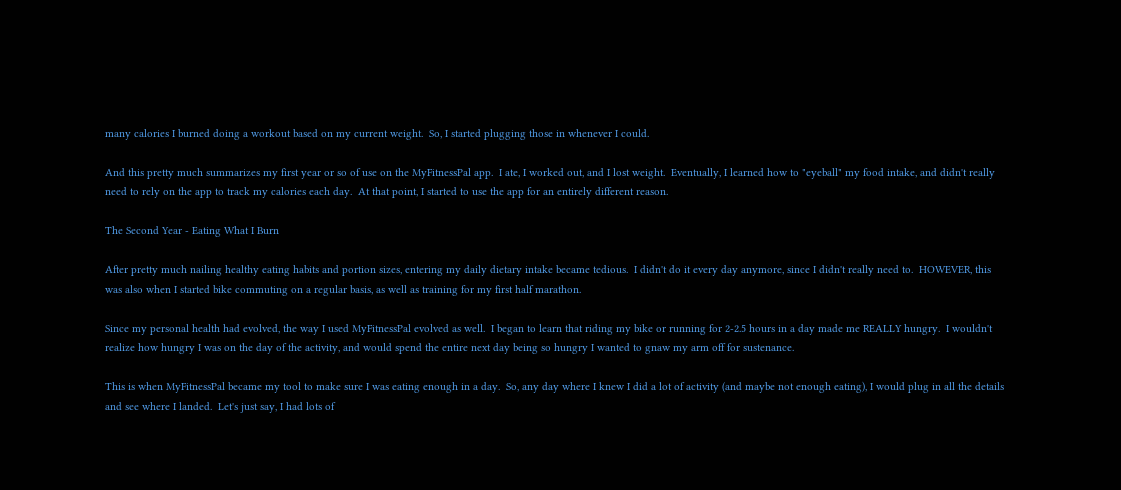many calories I burned doing a workout based on my current weight.  So, I started plugging those in whenever I could.

And this pretty much summarizes my first year or so of use on the MyFitnessPal app.  I ate, I worked out, and I lost weight.  Eventually, I learned how to "eyeball" my food intake, and didn't really need to rely on the app to track my calories each day.  At that point, I started to use the app for an entirely different reason.

The Second Year - Eating What I Burn

After pretty much nailing healthy eating habits and portion sizes, entering my daily dietary intake became tedious.  I didn't do it every day anymore, since I didn't really need to.  HOWEVER, this was also when I started bike commuting on a regular basis, as well as training for my first half marathon.

Since my personal health had evolved, the way I used MyFitnessPal evolved as well.  I began to learn that riding my bike or running for 2-2.5 hours in a day made me REALLY hungry.  I wouldn't realize how hungry I was on the day of the activity, and would spend the entire next day being so hungry I wanted to gnaw my arm off for sustenance.

This is when MyFitnessPal became my tool to make sure I was eating enough in a day.  So, any day where I knew I did a lot of activity (and maybe not enough eating), I would plug in all the details and see where I landed.  Let's just say, I had lots of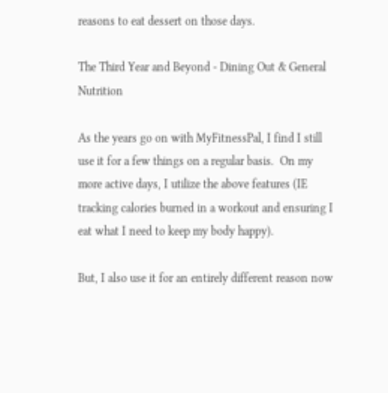reasons to eat dessert on those days.

The Third Year and Beyond - Dining Out & General Nutrition

As the years go on with MyFitnessPal, I find I still use it for a few things on a regular basis.  On my more active days, I utilize the above features (IE tracking calories burned in a workout and ensuring I eat what I need to keep my body happy).

But, I also use it for an entirely different reason now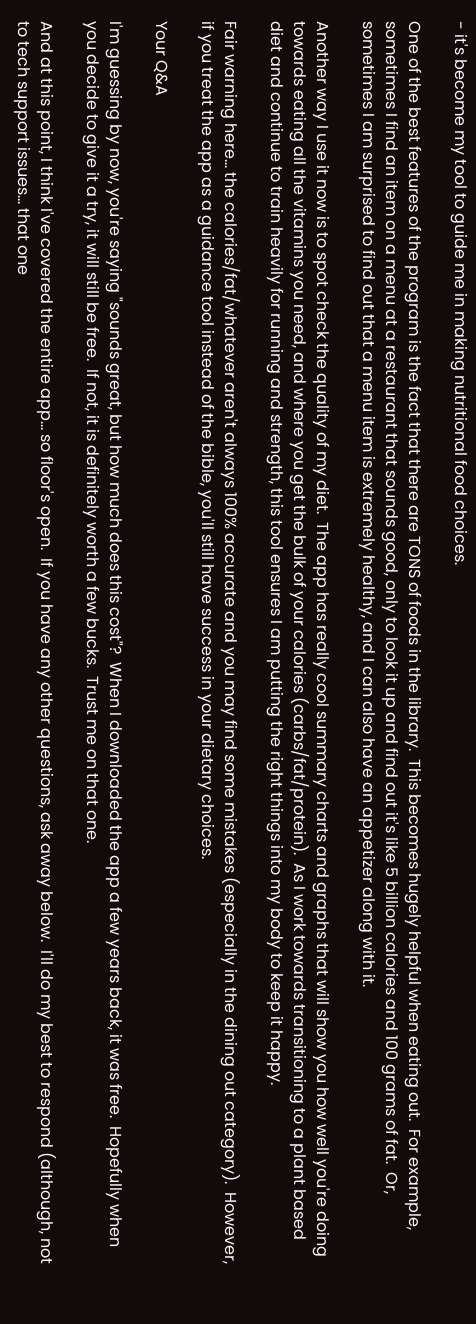- it's become my tool to guide me in making nutritional food choices.

One of the best features of the program is the fact that there are TONS of foods in the library.  This becomes hugely helpful when eating out.  For example, sometimes I find an item on a menu at a restaurant that sounds good, only to look it up and find out it's like 5 billion calories and 100 grams of fat.  Or, sometimes I am surprised to find out that a menu item is extremely healthy, and I can also have an appetizer along with it.

Another way I use it now is to spot check the quality of my diet.  The app has really cool summary charts and graphs that will show you how well you're doing towards eating all the vitamins you need, and where you get the bulk of your calories (carbs/fat/protein).  As I work towards transitioning to a plant based diet and continue to train heavily for running and strength, this tool ensures I am putting the right things into my body to keep it happy.

Fair warning here... the calories/fat/whatever aren't always 100% accurate and you may find some mistakes (especially in the dining out category).  However, if you treat the app as a guidance tool instead of the bible, you'll still have success in your dietary choices.

Your Q&A

I'm guessing by now, you're saying "sounds great, but how much does this cost"?  When I downloaded the app a few years back, it was free.  Hopefully when you decide to give it a try, it will still be free.  If not, it is definitely worth a few bucks.  Trust me on that one.

And at this point, I think I've covered the entire app... so floor's open.  If you have any other questions, ask away below.  I'll do my best to respond (although, not to tech support issues... that one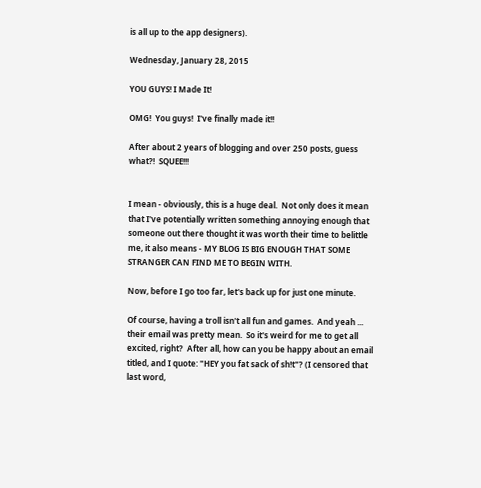is all up to the app designers).

Wednesday, January 28, 2015

YOU GUYS! I Made It!

OMG!  You guys!  I've finally made it!!

After about 2 years of blogging and over 250 posts, guess what?!  SQUEE!!!


I mean - obviously, this is a huge deal.  Not only does it mean that I've potentially written something annoying enough that someone out there thought it was worth their time to belittle me, it also means - MY BLOG IS BIG ENOUGH THAT SOME STRANGER CAN FIND ME TO BEGIN WITH.

Now, before I go too far, let's back up for just one minute.

Of course, having a troll isn't all fun and games.  And yeah ... their email was pretty mean.  So it's weird for me to get all excited, right?  After all, how can you be happy about an email titled, and I quote: "HEY you fat sack of sh!t"? (I censored that last word,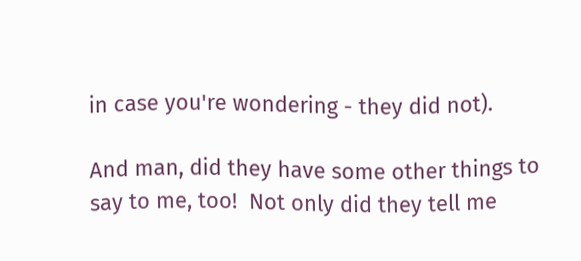in case you're wondering - they did not).

And man, did they have some other things to say to me, too!  Not only did they tell me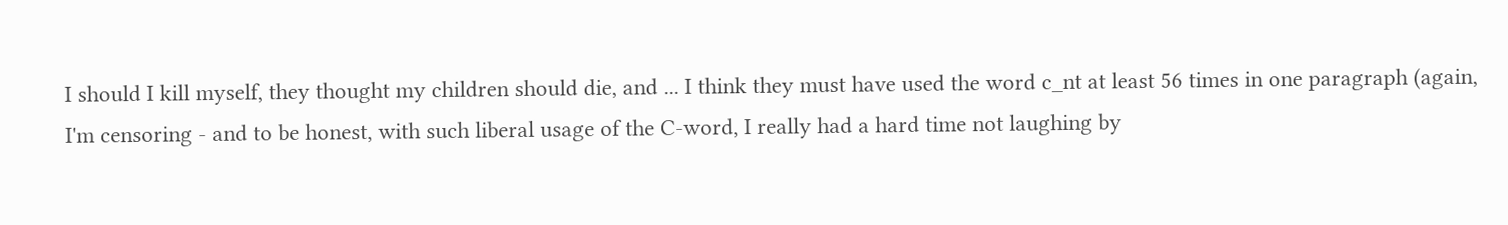I should I kill myself, they thought my children should die, and ... I think they must have used the word c_nt at least 56 times in one paragraph (again, I'm censoring - and to be honest, with such liberal usage of the C-word, I really had a hard time not laughing by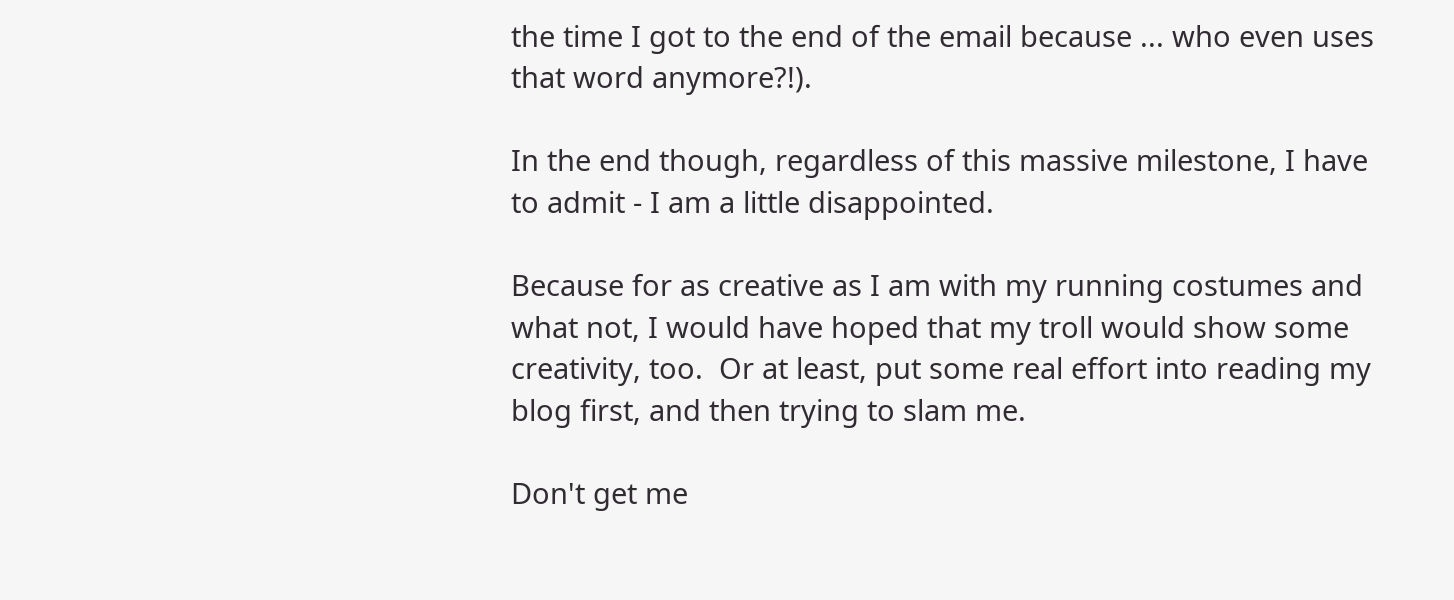the time I got to the end of the email because ... who even uses that word anymore?!).

In the end though, regardless of this massive milestone, I have to admit - I am a little disappointed.

Because for as creative as I am with my running costumes and what not, I would have hoped that my troll would show some creativity, too.  Or at least, put some real effort into reading my blog first, and then trying to slam me.

Don't get me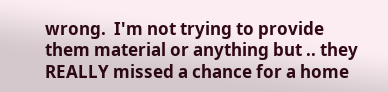wrong.  I'm not trying to provide them material or anything but .. they REALLY missed a chance for a home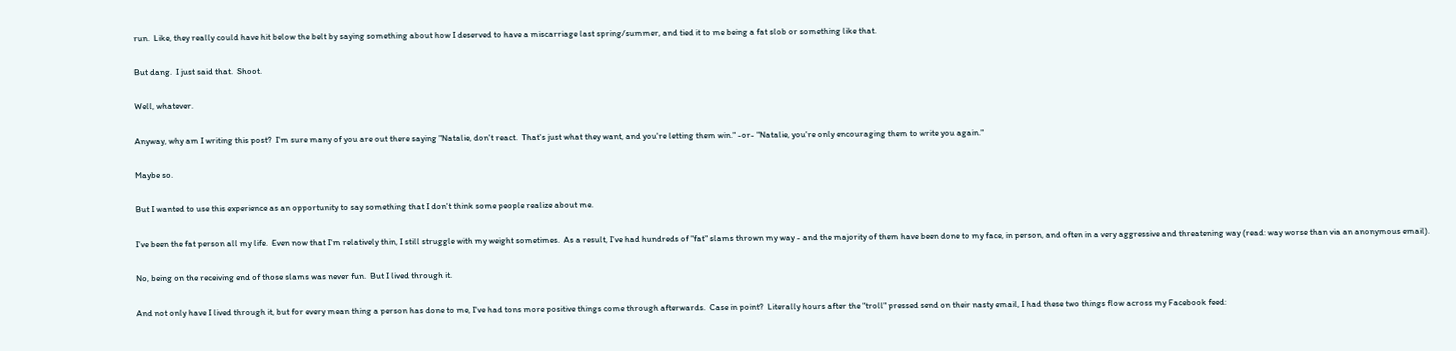run.  Like, they really could have hit below the belt by saying something about how I deserved to have a miscarriage last spring/summer, and tied it to me being a fat slob or something like that.

But dang.  I just said that.  Shoot.

Well, whatever.

Anyway, why am I writing this post?  I'm sure many of you are out there saying "Natalie, don't react.  That's just what they want, and you're letting them win." -or- "Natalie, you're only encouraging them to write you again."

Maybe so.

But I wanted to use this experience as an opportunity to say something that I don't think some people realize about me.

I've been the fat person all my life.  Even now that I'm relatively thin, I still struggle with my weight sometimes.  As a result, I've had hundreds of "fat" slams thrown my way - and the majority of them have been done to my face, in person, and often in a very aggressive and threatening way (read: way worse than via an anonymous email).

No, being on the receiving end of those slams was never fun.  But I lived through it.

And not only have I lived through it, but for every mean thing a person has done to me, I've had tons more positive things come through afterwards.  Case in point?  Literally hours after the "troll" pressed send on their nasty email, I had these two things flow across my Facebook feed: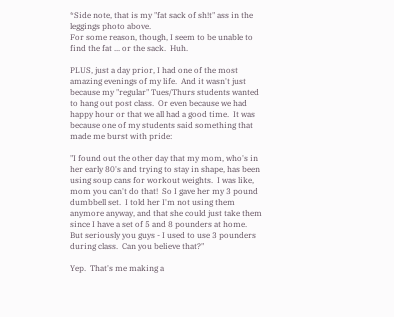*Side note, that is my "fat sack of sh!t" ass in the leggings photo above.
For some reason, though, I seem to be unable to find the fat ... or the sack.  Huh.

PLUS, just a day prior, I had one of the most amazing evenings of my life.  And it wasn't just because my "regular" Tues/Thurs students wanted to hang out post class.  Or even because we had happy hour or that we all had a good time.  It was because one of my students said something that made me burst with pride:

"I found out the other day that my mom, who's in her early 80's and trying to stay in shape, has been using soup cans for workout weights.  I was like, mom you can't do that!  So I gave her my 3 pound dumbbell set.  I told her I'm not using them anymore anyway, and that she could just take them since I have a set of 5 and 8 pounders at home.  But seriously you guys - I used to use 3 pounders during class.  Can you believe that?"

Yep.  That's me making a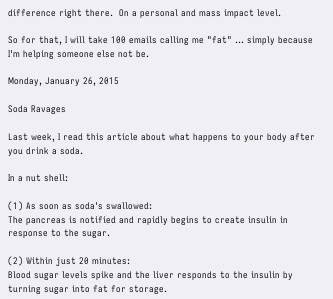difference right there.  On a personal and mass impact level.

So for that, I will take 100 emails calling me "fat" ... simply because I'm helping someone else not be.

Monday, January 26, 2015

Soda Ravages

Last week, I read this article about what happens to your body after you drink a soda.

In a nut shell:

(1) As soon as soda's swallowed:
The pancreas is notified and rapidly begins to create insulin in response to the sugar.

(2) Within just 20 minutes:
Blood sugar levels spike and the liver responds to the insulin by turning sugar into fat for storage.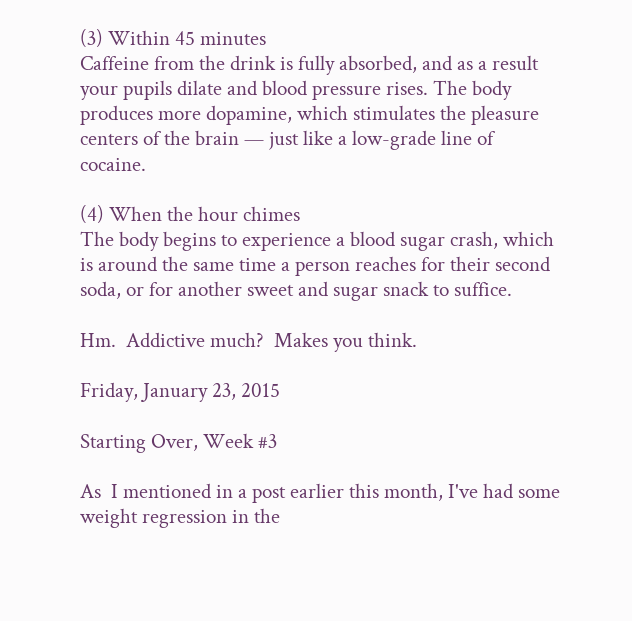(3) Within 45 minutes
Caffeine from the drink is fully absorbed, and as a result your pupils dilate and blood pressure rises. The body produces more dopamine, which stimulates the pleasure centers of the brain — just like a low-grade line of cocaine.

(4) When the hour chimes
The body begins to experience a blood sugar crash, which is around the same time a person reaches for their second soda, or for another sweet and sugar snack to suffice.

Hm.  Addictive much?  Makes you think.

Friday, January 23, 2015

Starting Over, Week #3

As  I mentioned in a post earlier this month, I've had some weight regression in the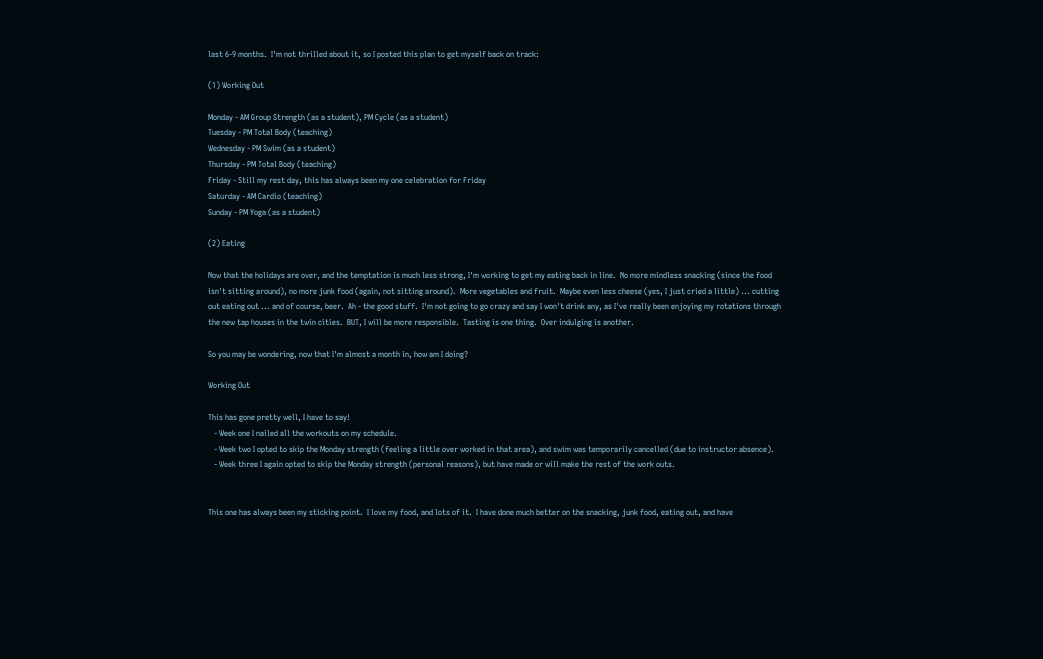last 6-9 months.  I'm not thrilled about it, so I posted this plan to get myself back on track:

(1) Working Out

Monday - AM Group Strength (as a student), PM Cycle (as a student)
Tuesday - PM Total Body (teaching)
Wednesday - PM Swim (as a student)
Thursday - PM Total Body (teaching)
Friday - Still my rest day, this has always been my one celebration for Friday
Saturday - AM Cardio (teaching)
Sunday - PM Yoga (as a student)

(2) Eating

Now that the holidays are over, and the temptation is much less strong, I'm working to get my eating back in line.  No more mindless snacking (since the food isn't sitting around), no more junk food (again, not sitting around).  More vegetables and fruit.  Maybe even less cheese (yes, I just cried a little) ... cutting out eating out ... and of course, beer.  Ah - the good stuff.  I'm not going to go crazy and say I won't drink any, as I've really been enjoying my rotations through the new tap houses in the twin cities.  BUT, I will be more responsible.  Tasting is one thing.  Over indulging is another.

So you may be wondering, now that I'm almost a month in, how am I doing?

Working Out

This has gone pretty well, I have to say!
   - Week one I nailed all the workouts on my schedule.
   - Week two I opted to skip the Monday strength (feeling a little over worked in that area), and swim was temporarily cancelled (due to instructor absence).
   - Week three I again opted to skip the Monday strength (personal reasons), but have made or will make the rest of the work outs.


This one has always been my sticking point.  I love my food, and lots of it.  I have done much better on the snacking, junk food, eating out, and have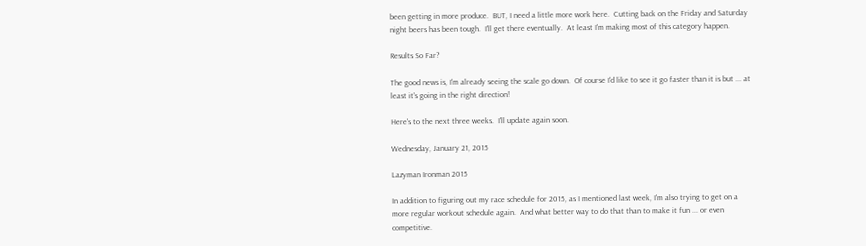been getting in more produce.  BUT, I need a little more work here.  Cutting back on the Friday and Saturday night beers has been tough.  I'll get there eventually.  At least I'm making most of this category happen.

Results So Far?

The good news is, I'm already seeing the scale go down.  Of course I'd like to see it go faster than it is but ... at least it's going in the right direction!

Here's to the next three weeks.  I'll update again soon.

Wednesday, January 21, 2015

Lazyman Ironman 2015

In addition to figuring out my race schedule for 2015, as I mentioned last week, I'm also trying to get on a more regular workout schedule again.  And what better way to do that than to make it fun ... or even competitive.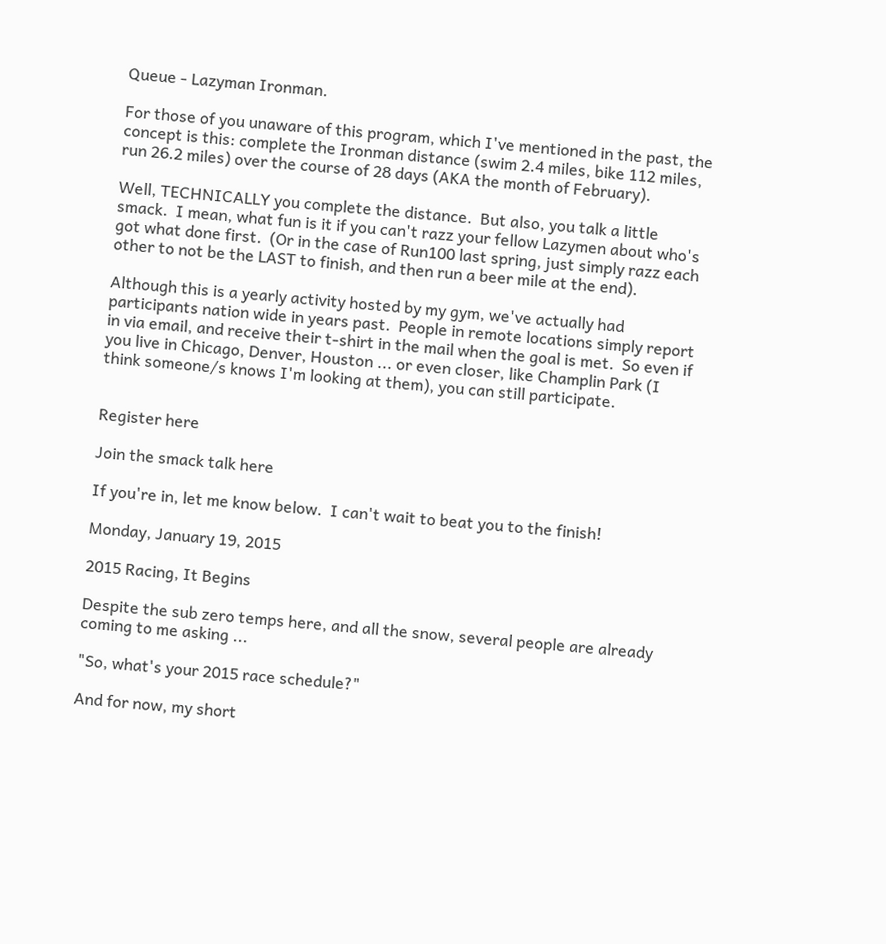Queue - Lazyman Ironman.

For those of you unaware of this program, which I've mentioned in the past, the concept is this: complete the Ironman distance (swim 2.4 miles, bike 112 miles, run 26.2 miles) over the course of 28 days (AKA the month of February).

Well, TECHNICALLY you complete the distance.  But also, you talk a little smack.  I mean, what fun is it if you can't razz your fellow Lazymen about who's got what done first.  (Or in the case of Run100 last spring, just simply razz each other to not be the LAST to finish, and then run a beer mile at the end).

Although this is a yearly activity hosted by my gym, we've actually had participants nation wide in years past.  People in remote locations simply report in via email, and receive their t-shirt in the mail when the goal is met.  So even if you live in Chicago, Denver, Houston ... or even closer, like Champlin Park (I think someone/s knows I'm looking at them), you can still participate.


Register here

Join the smack talk here

If you're in, let me know below.  I can't wait to beat you to the finish!

Monday, January 19, 2015

2015 Racing, It Begins

Despite the sub zero temps here, and all the snow, several people are already coming to me asking ...

"So, what's your 2015 race schedule?"

And for now, my short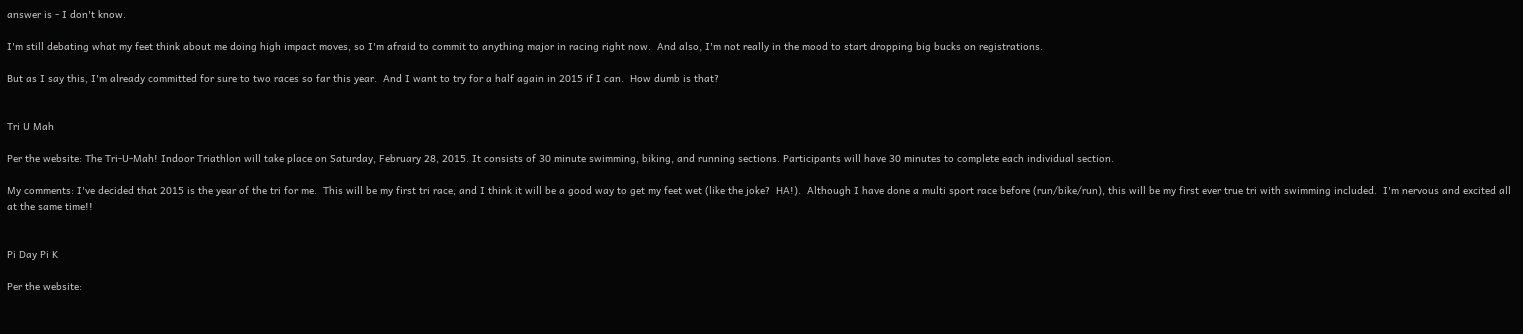answer is - I don't know.

I'm still debating what my feet think about me doing high impact moves, so I'm afraid to commit to anything major in racing right now.  And also, I'm not really in the mood to start dropping big bucks on registrations.

But as I say this, I'm already committed for sure to two races so far this year.  And I want to try for a half again in 2015 if I can.  How dumb is that?


Tri U Mah

Per the website: The Tri-U-Mah! Indoor Triathlon will take place on Saturday, February 28, 2015. It consists of 30 minute swimming, biking, and running sections. Participants will have 30 minutes to complete each individual section.

My comments: I've decided that 2015 is the year of the tri for me.  This will be my first tri race, and I think it will be a good way to get my feet wet (like the joke?  HA!).  Although I have done a multi sport race before (run/bike/run), this will be my first ever true tri with swimming included.  I'm nervous and excited all at the same time!!


Pi Day Pi K

Per the website: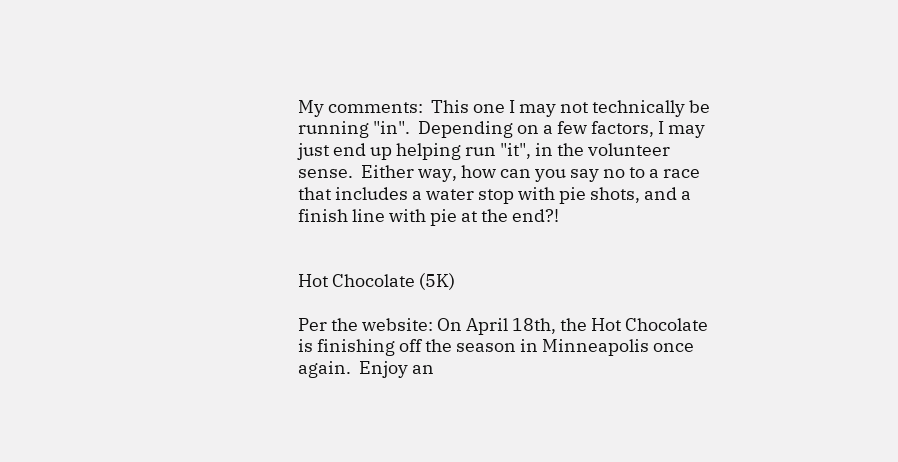My comments:  This one I may not technically be running "in".  Depending on a few factors, I may just end up helping run "it", in the volunteer sense.  Either way, how can you say no to a race that includes a water stop with pie shots, and a finish line with pie at the end?!


Hot Chocolate (5K)

Per the website: On April 18th, the Hot Chocolate is finishing off the season in Minneapolis once again.  Enjoy an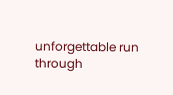unforgettable run through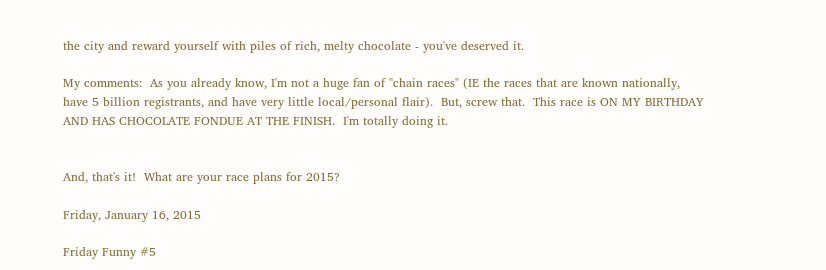the city and reward yourself with piles of rich, melty chocolate - you've deserved it.

My comments:  As you already know, I'm not a huge fan of "chain races" (IE the races that are known nationally, have 5 billion registrants, and have very little local/personal flair).  But, screw that.  This race is ON MY BIRTHDAY AND HAS CHOCOLATE FONDUE AT THE FINISH.  I'm totally doing it.


And, that's it!  What are your race plans for 2015?

Friday, January 16, 2015

Friday Funny #5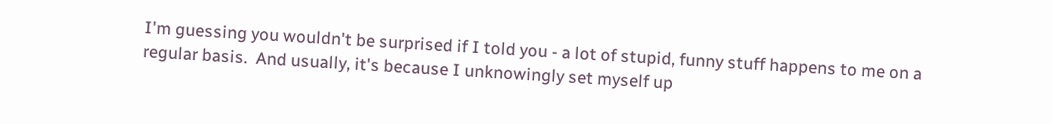I'm guessing you wouldn't be surprised if I told you - a lot of stupid, funny stuff happens to me on a regular basis.  And usually, it's because I unknowingly set myself up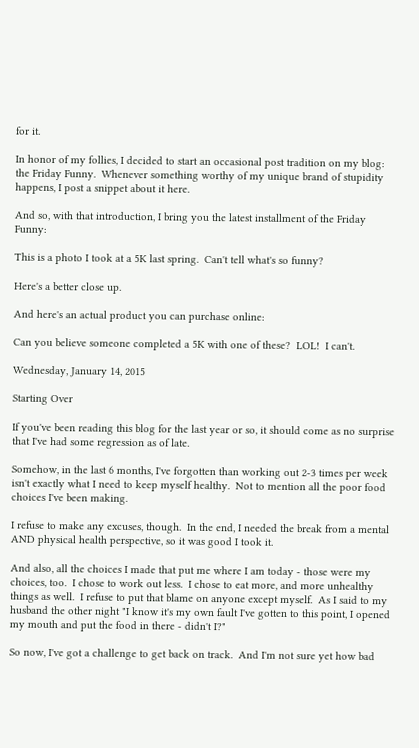for it.

In honor of my follies, I decided to start an occasional post tradition on my blog:  the Friday Funny.  Whenever something worthy of my unique brand of stupidity happens, I post a snippet about it here.

And so, with that introduction, I bring you the latest installment of the Friday Funny:

This is a photo I took at a 5K last spring.  Can't tell what's so funny?

Here's a better close up.

And here's an actual product you can purchase online:

Can you believe someone completed a 5K with one of these?  LOL!  I can't.

Wednesday, January 14, 2015

Starting Over

If you've been reading this blog for the last year or so, it should come as no surprise that I've had some regression as of late.

Somehow, in the last 6 months, I've forgotten than working out 2-3 times per week isn't exactly what I need to keep myself healthy.  Not to mention all the poor food choices I've been making.

I refuse to make any excuses, though.  In the end, I needed the break from a mental AND physical health perspective, so it was good I took it.

And also, all the choices I made that put me where I am today - those were my choices, too.  I chose to work out less.  I chose to eat more, and more unhealthy things as well.  I refuse to put that blame on anyone except myself.  As I said to my husband the other night "I know it's my own fault I've gotten to this point, I opened my mouth and put the food in there - didn't I?"

So now, I've got a challenge to get back on track.  And I'm not sure yet how bad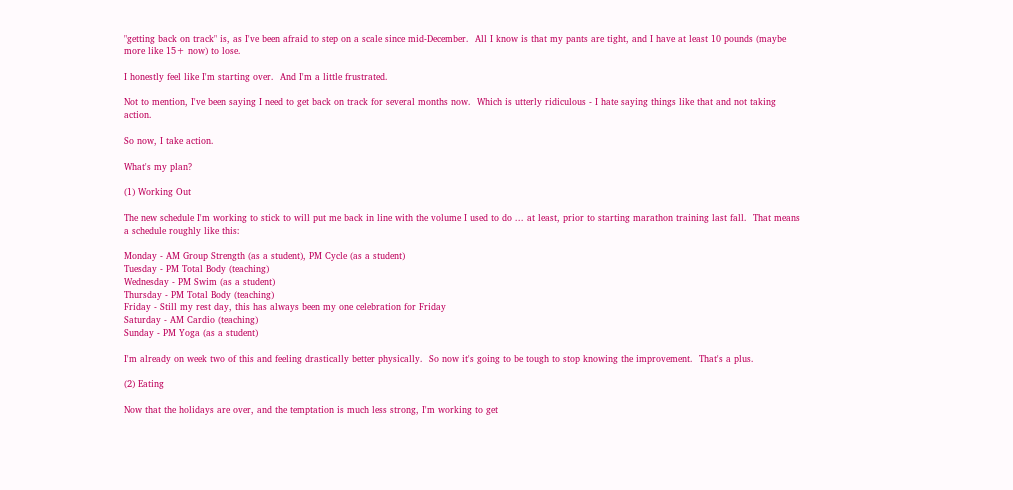"getting back on track" is, as I've been afraid to step on a scale since mid-December.  All I know is that my pants are tight, and I have at least 10 pounds (maybe more like 15+ now) to lose.

I honestly feel like I'm starting over.  And I'm a little frustrated.

Not to mention, I've been saying I need to get back on track for several months now.  Which is utterly ridiculous - I hate saying things like that and not taking action.

So now, I take action.

What's my plan?

(1) Working Out

The new schedule I'm working to stick to will put me back in line with the volume I used to do ... at least, prior to starting marathon training last fall.  That means a schedule roughly like this:

Monday - AM Group Strength (as a student), PM Cycle (as a student)
Tuesday - PM Total Body (teaching)
Wednesday - PM Swim (as a student)
Thursday - PM Total Body (teaching)
Friday - Still my rest day, this has always been my one celebration for Friday
Saturday - AM Cardio (teaching)
Sunday - PM Yoga (as a student)

I'm already on week two of this and feeling drastically better physically.  So now it's going to be tough to stop knowing the improvement.  That's a plus.

(2) Eating

Now that the holidays are over, and the temptation is much less strong, I'm working to get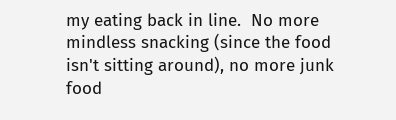my eating back in line.  No more mindless snacking (since the food isn't sitting around), no more junk food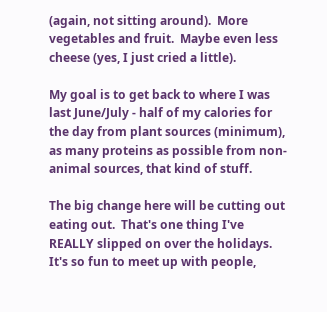(again, not sitting around).  More vegetables and fruit.  Maybe even less cheese (yes, I just cried a little).

My goal is to get back to where I was last June/July - half of my calories for the day from plant sources (minimum), as many proteins as possible from non-animal sources, that kind of stuff.

The big change here will be cutting out eating out.  That's one thing I've REALLY slipped on over the holidays.  It's so fun to meet up with people,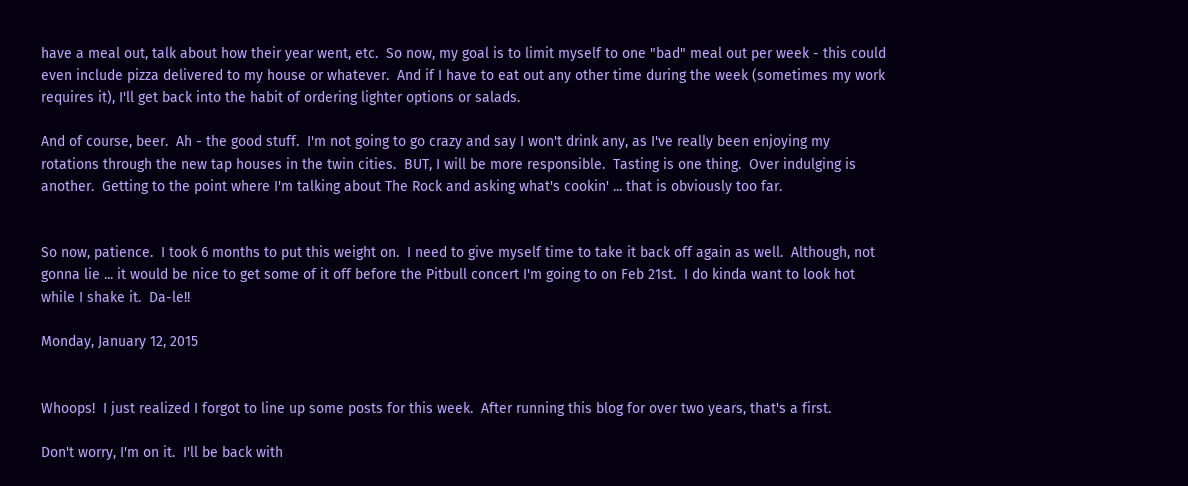have a meal out, talk about how their year went, etc.  So now, my goal is to limit myself to one "bad" meal out per week - this could even include pizza delivered to my house or whatever.  And if I have to eat out any other time during the week (sometimes my work requires it), I'll get back into the habit of ordering lighter options or salads.

And of course, beer.  Ah - the good stuff.  I'm not going to go crazy and say I won't drink any, as I've really been enjoying my rotations through the new tap houses in the twin cities.  BUT, I will be more responsible.  Tasting is one thing.  Over indulging is another.  Getting to the point where I'm talking about The Rock and asking what's cookin' ... that is obviously too far.


So now, patience.  I took 6 months to put this weight on.  I need to give myself time to take it back off again as well.  Although, not gonna lie ... it would be nice to get some of it off before the Pitbull concert I'm going to on Feb 21st.  I do kinda want to look hot while I shake it.  Da-le!!

Monday, January 12, 2015


Whoops!  I just realized I forgot to line up some posts for this week.  After running this blog for over two years, that's a first.

Don't worry, I'm on it.  I'll be back with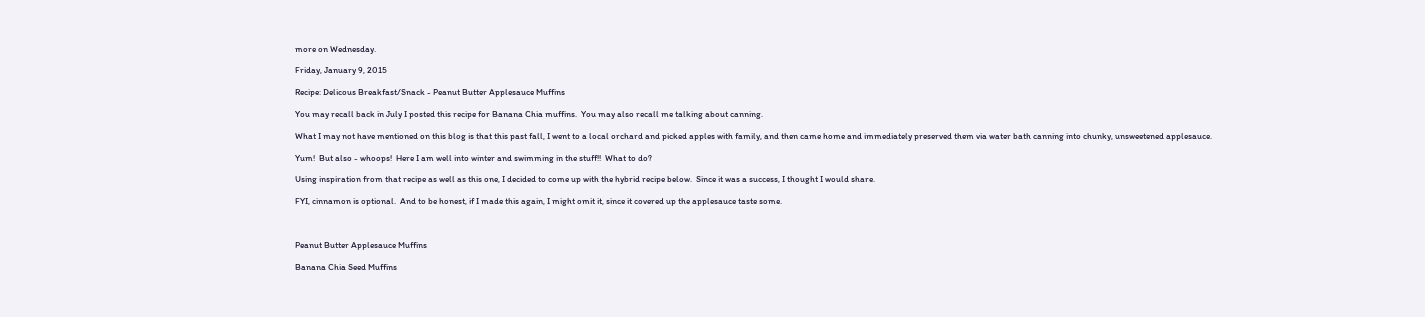more on Wednesday.

Friday, January 9, 2015

Recipe: Delicous Breakfast/Snack - Peanut Butter Applesauce Muffins

You may recall back in July I posted this recipe for Banana Chia muffins.  You may also recall me talking about canning.

What I may not have mentioned on this blog is that this past fall, I went to a local orchard and picked apples with family, and then came home and immediately preserved them via water bath canning into chunky, unsweetened applesauce.

Yum!  But also - whoops!  Here I am well into winter and swimming in the stuff!!  What to do?

Using inspiration from that recipe as well as this one, I decided to come up with the hybrid recipe below.  Since it was a success, I thought I would share.

FYI, cinnamon is optional.  And to be honest, if I made this again, I might omit it, since it covered up the applesauce taste some.



Peanut Butter Applesauce Muffins

Banana Chia Seed Muffins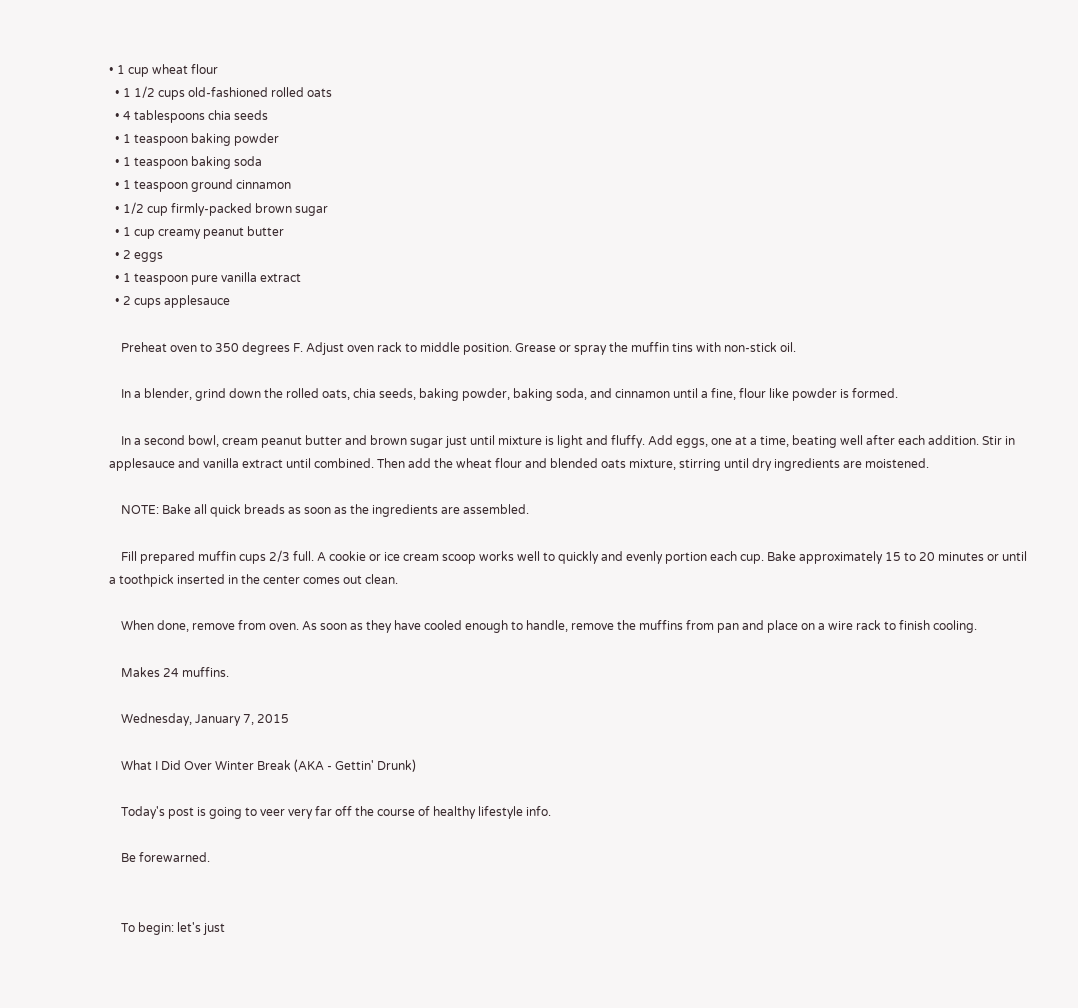• 1 cup wheat flour
  • 1 1/2 cups old-fashioned rolled oats
  • 4 tablespoons chia seeds
  • 1 teaspoon baking powder
  • 1 teaspoon baking soda
  • 1 teaspoon ground cinnamon
  • 1/2 cup firmly-packed brown sugar
  • 1 cup creamy peanut butter
  • 2 eggs
  • 1 teaspoon pure vanilla extract
  • 2 cups applesauce

    Preheat oven to 350 degrees F. Adjust oven rack to middle position. Grease or spray the muffin tins with non-stick oil.

    In a blender, grind down the rolled oats, chia seeds, baking powder, baking soda, and cinnamon until a fine, flour like powder is formed.

    In a second bowl, cream peanut butter and brown sugar just until mixture is light and fluffy. Add eggs, one at a time, beating well after each addition. Stir in applesauce and vanilla extract until combined. Then add the wheat flour and blended oats mixture, stirring until dry ingredients are moistened.

    NOTE: Bake all quick breads as soon as the ingredients are assembled.

    Fill prepared muffin cups 2/3 full. A cookie or ice cream scoop works well to quickly and evenly portion each cup. Bake approximately 15 to 20 minutes or until a toothpick inserted in the center comes out clean.

    When done, remove from oven. As soon as they have cooled enough to handle, remove the muffins from pan and place on a wire rack to finish cooling.

    Makes 24 muffins.

    Wednesday, January 7, 2015

    What I Did Over Winter Break (AKA - Gettin' Drunk)

    Today's post is going to veer very far off the course of healthy lifestyle info.

    Be forewarned.


    To begin: let's just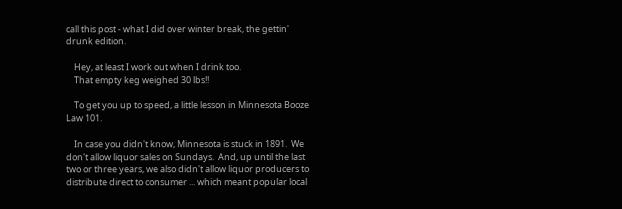call this post - what I did over winter break, the gettin' drunk edition.

    Hey, at least I work out when I drink too.
    That empty keg weighed 30 lbs!!

    To get you up to speed, a little lesson in Minnesota Booze Law 101.

    In case you didn't know, Minnesota is stuck in 1891.  We don't allow liquor sales on Sundays.  And, up until the last two or three years, we also didn't allow liquor producers to distribute direct to consumer ... which meant popular local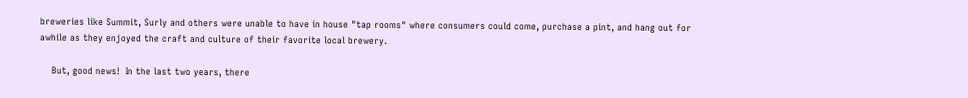breweries like Summit, Surly and others were unable to have in house "tap rooms" where consumers could come, purchase a pint, and hang out for awhile as they enjoyed the craft and culture of their favorite local brewery.

    But, good news!  In the last two years, there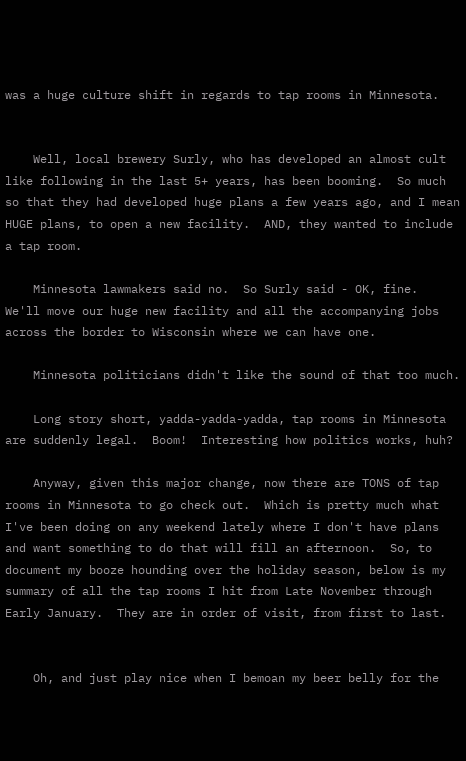was a huge culture shift in regards to tap rooms in Minnesota.


    Well, local brewery Surly, who has developed an almost cult like following in the last 5+ years, has been booming.  So much so that they had developed huge plans a few years ago, and I mean HUGE plans, to open a new facility.  AND, they wanted to include a tap room.

    Minnesota lawmakers said no.  So Surly said - OK, fine.  We'll move our huge new facility and all the accompanying jobs across the border to Wisconsin where we can have one.

    Minnesota politicians didn't like the sound of that too much.

    Long story short, yadda-yadda-yadda, tap rooms in Minnesota are suddenly legal.  Boom!  Interesting how politics works, huh?

    Anyway, given this major change, now there are TONS of tap rooms in Minnesota to go check out.  Which is pretty much what I've been doing on any weekend lately where I don't have plans and want something to do that will fill an afternoon.  So, to document my booze hounding over the holiday season, below is my summary of all the tap rooms I hit from Late November through Early January.  They are in order of visit, from first to last.


    Oh, and just play nice when I bemoan my beer belly for the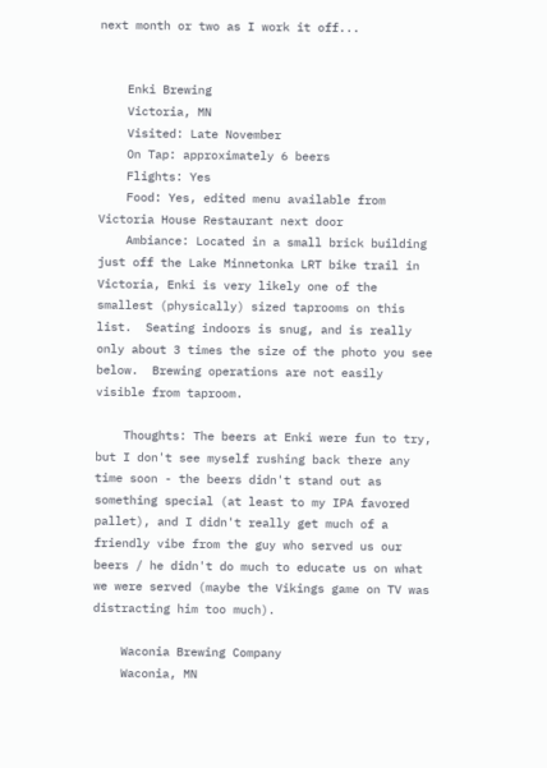next month or two as I work it off...


    Enki Brewing
    Victoria, MN
    Visited: Late November
    On Tap: approximately 6 beers
    Flights: Yes
    Food: Yes, edited menu available from Victoria House Restaurant next door
    Ambiance: Located in a small brick building just off the Lake Minnetonka LRT bike trail in Victoria, Enki is very likely one of the smallest (physically) sized taprooms on this list.  Seating indoors is snug, and is really only about 3 times the size of the photo you see below.  Brewing operations are not easily visible from taproom.

    Thoughts: The beers at Enki were fun to try, but I don't see myself rushing back there any time soon - the beers didn't stand out as something special (at least to my IPA favored pallet), and I didn't really get much of a friendly vibe from the guy who served us our beers / he didn't do much to educate us on what we were served (maybe the Vikings game on TV was distracting him too much).

    Waconia Brewing Company
    Waconia, MN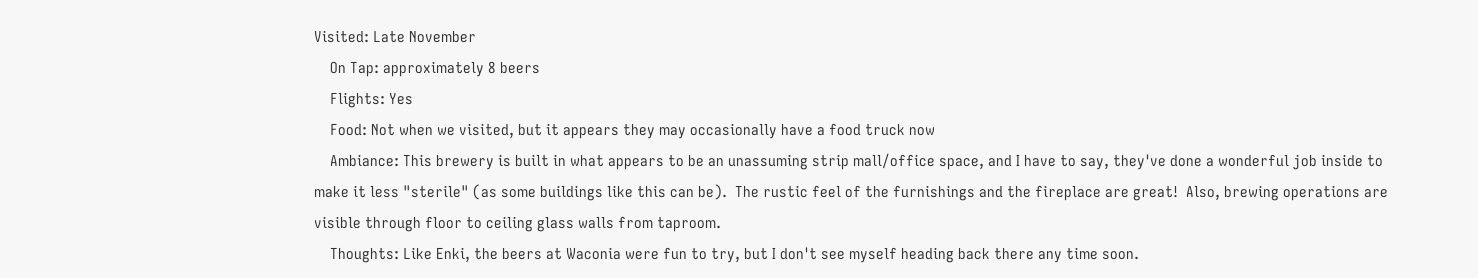Visited: Late November
    On Tap: approximately 8 beers
    Flights: Yes
    Food: Not when we visited, but it appears they may occasionally have a food truck now
    Ambiance: This brewery is built in what appears to be an unassuming strip mall/office space, and I have to say, they've done a wonderful job inside to make it less "sterile" (as some buildings like this can be).  The rustic feel of the furnishings and the fireplace are great!  Also, brewing operations are visible through floor to ceiling glass walls from taproom.
    Thoughts: Like Enki, the beers at Waconia were fun to try, but I don't see myself heading back there any time soon.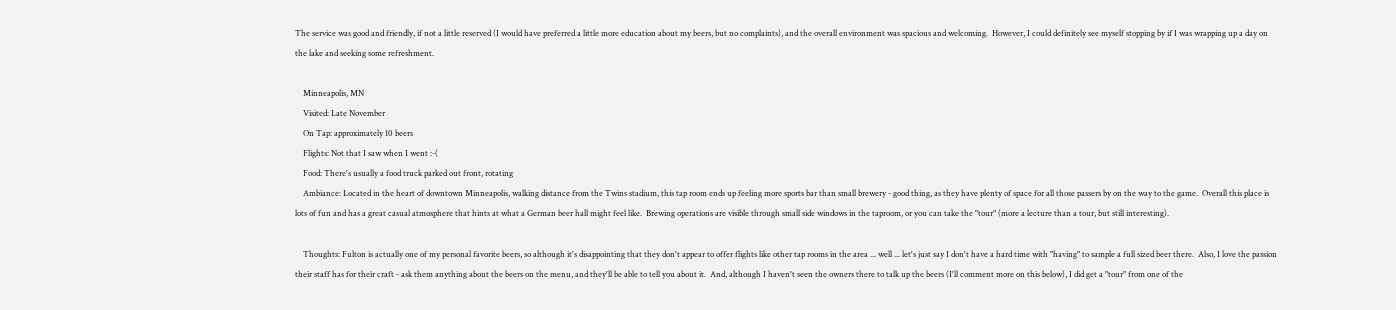The service was good and friendly, if not a little reserved (I would have preferred a little more education about my beers, but no complaints), and the overall environment was spacious and welcoming.  However, I could definitely see myself stopping by if I was wrapping up a day on the lake and seeking some refreshment.

    Minneapolis, MN
    Visited: Late November
    On Tap: approximately 10 beers
    Flights: Not that I saw when I went :-(
    Food: There's usually a food truck parked out front, rotating
    Ambiance: Located in the heart of downtown Minneapolis, walking distance from the Twins stadium, this tap room ends up feeling more sports bar than small brewery - good thing, as they have plenty of space for all those passers by on the way to the game.  Overall this place is lots of fun and has a great casual atmosphere that hints at what a German beer hall might feel like.  Brewing operations are visible through small side windows in the taproom, or you can take the "tour" (more a lecture than a tour, but still interesting).

    Thoughts: Fulton is actually one of my personal favorite beers, so although it's disappointing that they don't appear to offer flights like other tap rooms in the area ... well ... let's just say I don't have a hard time with "having" to sample a full sized beer there.  Also, I love the passion their staff has for their craft - ask them anything about the beers on the menu, and they'll be able to tell you about it.  And, although I haven't seen the owners there to talk up the beers (I'll comment more on this below), I did get a "tour" from one of the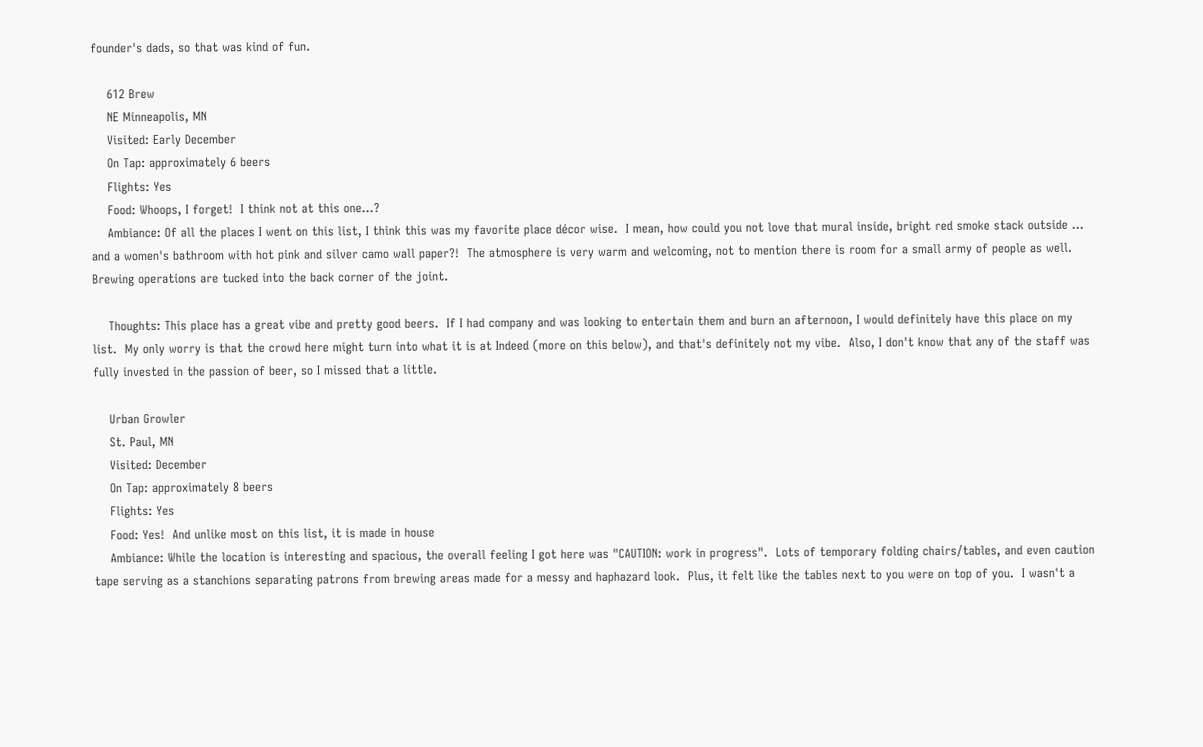founder's dads, so that was kind of fun.

    612 Brew
    NE Minneapolis, MN
    Visited: Early December
    On Tap: approximately 6 beers
    Flights: Yes
    Food: Whoops, I forget!  I think not at this one...?
    Ambiance: Of all the places I went on this list, I think this was my favorite place décor wise.  I mean, how could you not love that mural inside, bright red smoke stack outside ... and a women's bathroom with hot pink and silver camo wall paper?!  The atmosphere is very warm and welcoming, not to mention there is room for a small army of people as well.  Brewing operations are tucked into the back corner of the joint.

    Thoughts: This place has a great vibe and pretty good beers.  If I had company and was looking to entertain them and burn an afternoon, I would definitely have this place on my list.  My only worry is that the crowd here might turn into what it is at Indeed (more on this below), and that's definitely not my vibe.  Also, I don't know that any of the staff was fully invested in the passion of beer, so I missed that a little.

    Urban Growler
    St. Paul, MN
    Visited: December
    On Tap: approximately 8 beers
    Flights: Yes
    Food: Yes!  And unlike most on this list, it is made in house
    Ambiance: While the location is interesting and spacious, the overall feeling I got here was "CAUTION: work in progress".  Lots of temporary folding chairs/tables, and even caution tape serving as a stanchions separating patrons from brewing areas made for a messy and haphazard look.  Plus, it felt like the tables next to you were on top of you.  I wasn't a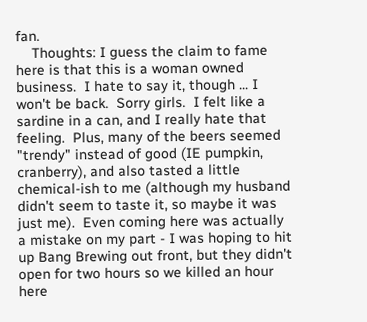fan.
    Thoughts: I guess the claim to fame here is that this is a woman owned business.  I hate to say it, though ... I won't be back.  Sorry girls.  I felt like a sardine in a can, and I really hate that feeling.  Plus, many of the beers seemed "trendy" instead of good (IE pumpkin, cranberry), and also tasted a little chemical-ish to me (although my husband didn't seem to taste it, so maybe it was just me).  Even coming here was actually a mistake on my part - I was hoping to hit up Bang Brewing out front, but they didn't open for two hours so we killed an hour here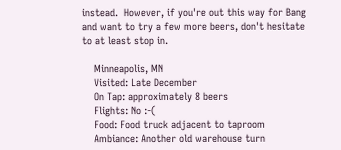instead.  However, if you're out this way for Bang and want to try a few more beers, don't hesitate to at least stop in.

    Minneapolis, MN
    Visited: Late December
    On Tap: approximately 8 beers
    Flights: No :-(
    Food: Food truck adjacent to taproom
    Ambiance: Another old warehouse turn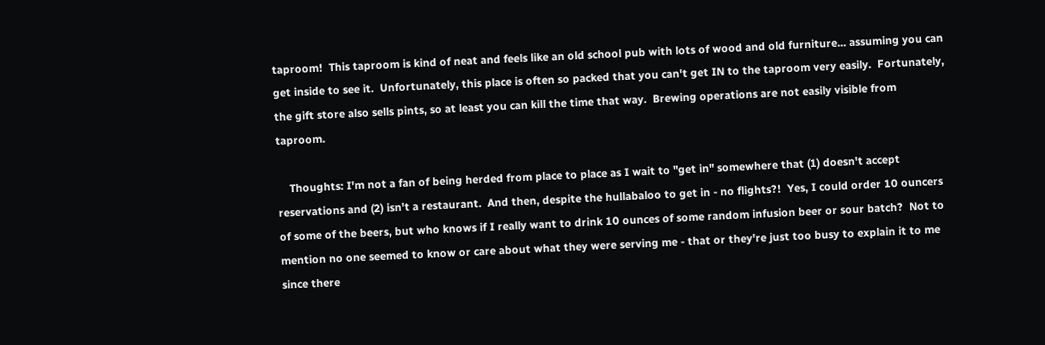taproom!  This taproom is kind of neat and feels like an old school pub with lots of wood and old furniture... assuming you can get inside to see it.  Unfortunately, this place is often so packed that you can't get IN to the taproom very easily.  Fortunately, the gift store also sells pints, so at least you can kill the time that way.  Brewing operations are not easily visible from taproom.

    Thoughts: I'm not a fan of being herded from place to place as I wait to "get in" somewhere that (1) doesn't accept reservations and (2) isn't a restaurant.  And then, despite the hullabaloo to get in - no flights?!  Yes, I could order 10 ouncers of some of the beers, but who knows if I really want to drink 10 ounces of some random infusion beer or sour batch?  Not to mention no one seemed to know or care about what they were serving me - that or they're just too busy to explain it to me since there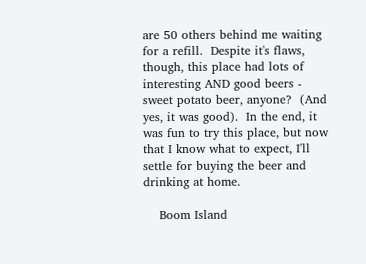are 50 others behind me waiting for a refill.  Despite it's flaws, though, this place had lots of interesting AND good beers - sweet potato beer, anyone?  (And yes, it was good).  In the end, it was fun to try this place, but now that I know what to expect, I'll settle for buying the beer and drinking at home.

    Boom Island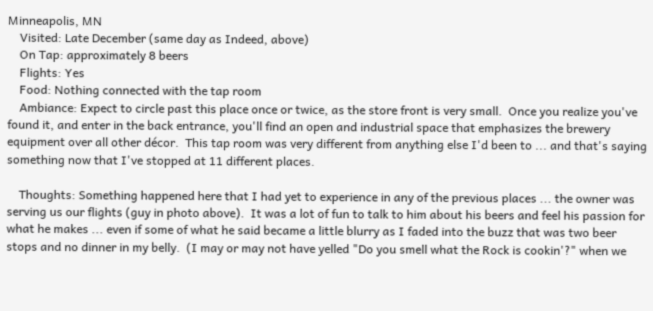Minneapolis, MN
    Visited: Late December (same day as Indeed, above)
    On Tap: approximately 8 beers
    Flights: Yes
    Food: Nothing connected with the tap room
    Ambiance: Expect to circle past this place once or twice, as the store front is very small.  Once you realize you've found it, and enter in the back entrance, you'll find an open and industrial space that emphasizes the brewery equipment over all other décor.  This tap room was very different from anything else I'd been to ... and that's saying something now that I've stopped at 11 different places.

    Thoughts: Something happened here that I had yet to experience in any of the previous places ... the owner was serving us our flights (guy in photo above).  It was a lot of fun to talk to him about his beers and feel his passion for what he makes ... even if some of what he said became a little blurry as I faded into the buzz that was two beer stops and no dinner in my belly.  (I may or may not have yelled "Do you smell what the Rock is cookin'?" when we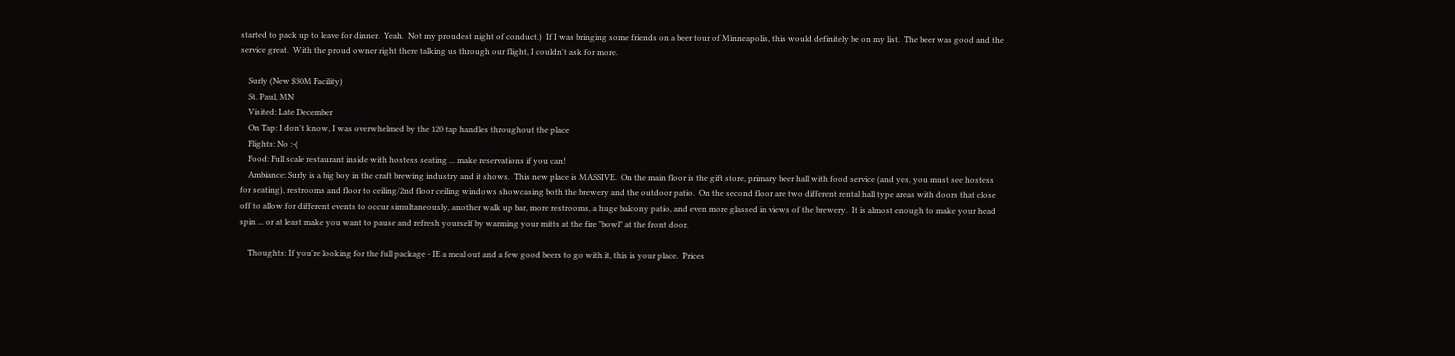started to pack up to leave for dinner.  Yeah.  Not my proudest night of conduct.)  If I was bringing some friends on a beer tour of Minneapolis, this would definitely be on my list.  The beer was good and the service great.  With the proud owner right there talking us through our flight, I couldn't ask for more.

    Surly (New $30M Facility)
    St. Paul, MN
    Visited: Late December
    On Tap: I don't know, I was overwhelmed by the 120 tap handles throughout the place
    Flights: No :-(
    Food: Full scale restaurant inside with hostess seating ... make reservations if you can!
    Ambiance: Surly is a big boy in the craft brewing industry and it shows.  This new place is MASSIVE.  On the main floor is the gift store, primary beer hall with food service (and yes, you must see hostess for seating), restrooms and floor to ceiling/2nd floor ceiling windows showcasing both the brewery and the outdoor patio.  On the second floor are two different rental hall type areas with doors that close off to allow for different events to occur simultaneously, another walk up bar, more restrooms, a huge balcony patio, and even more glassed in views of the brewery.  It is almost enough to make your head spin ... or at least make you want to pause and refresh yourself by warming your mitts at the fire "bowl" at the front door.

    Thoughts: If you're looking for the full package - IE a meal out and a few good beers to go with it, this is your place.  Prices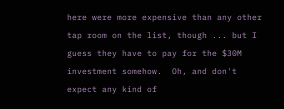here were more expensive than any other tap room on the list, though ... but I guess they have to pay for the $30M investment somehow.  Oh, and don't expect any kind of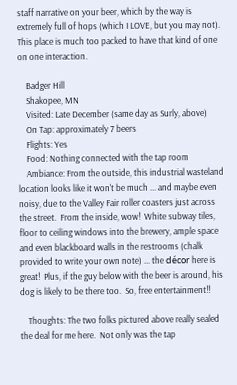staff narrative on your beer, which by the way is extremely full of hops (which I LOVE, but you may not).  This place is much too packed to have that kind of one on one interaction.

    Badger Hill
    Shakopee, MN
    Visited: Late December (same day as Surly, above)
    On Tap: approximately 7 beers
    Flights: Yes
    Food: Nothing connected with the tap room
    Ambiance: From the outside, this industrial wasteland location looks like it won't be much ... and maybe even noisy, due to the Valley Fair roller coasters just across the street.  From the inside, wow!  White subway tiles, floor to ceiling windows into the brewery, ample space and even blackboard walls in the restrooms (chalk provided to write your own note) ... the décor here is great!  Plus, if the guy below with the beer is around, his dog is likely to be there too.  So, free entertainment!!

    Thoughts: The two folks pictured above really sealed the deal for me here.  Not only was the tap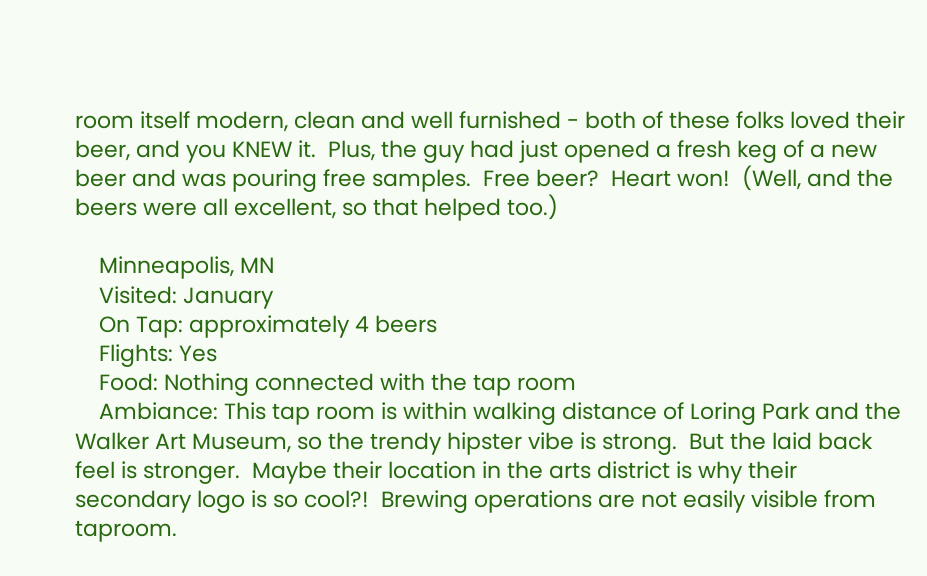room itself modern, clean and well furnished - both of these folks loved their beer, and you KNEW it.  Plus, the guy had just opened a fresh keg of a new beer and was pouring free samples.  Free beer?  Heart won!  (Well, and the beers were all excellent, so that helped too.)

    Minneapolis, MN
    Visited: January
    On Tap: approximately 4 beers
    Flights: Yes
    Food: Nothing connected with the tap room
    Ambiance: This tap room is within walking distance of Loring Park and the Walker Art Museum, so the trendy hipster vibe is strong.  But the laid back feel is stronger.  Maybe their location in the arts district is why their secondary logo is so cool?!  Brewing operations are not easily visible from taproom.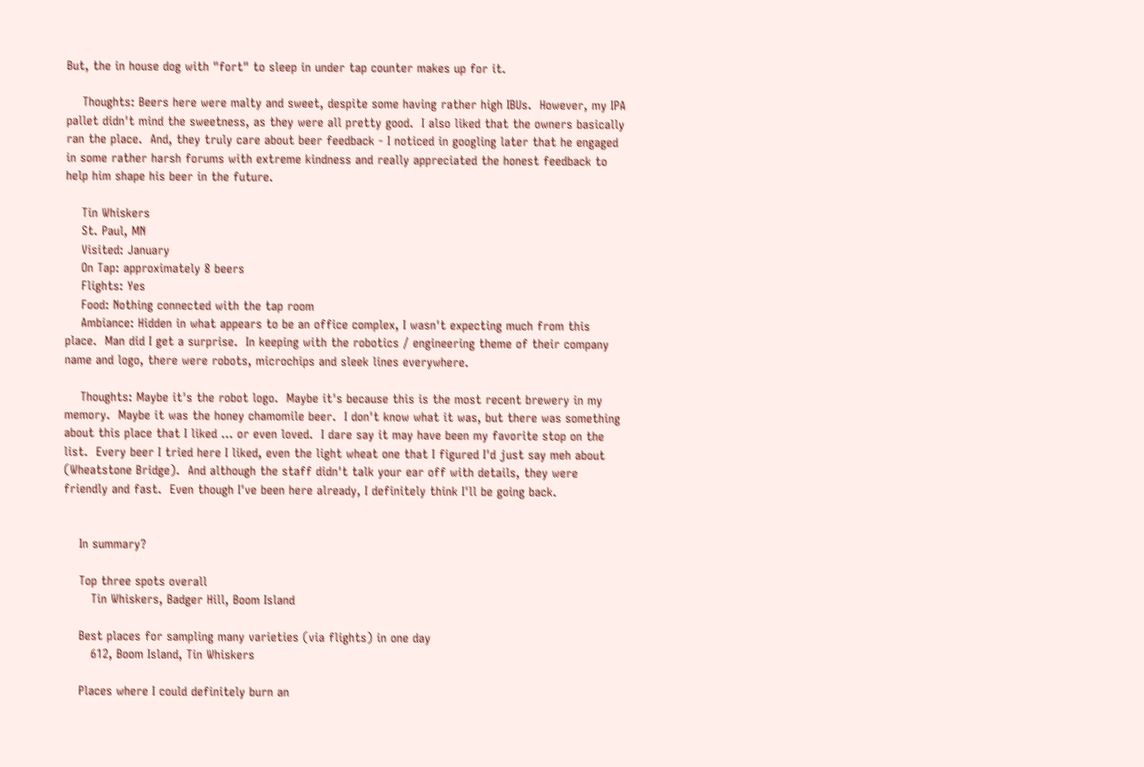But, the in house dog with "fort" to sleep in under tap counter makes up for it.

    Thoughts: Beers here were malty and sweet, despite some having rather high IBUs.  However, my IPA pallet didn't mind the sweetness, as they were all pretty good.  I also liked that the owners basically ran the place.  And, they truly care about beer feedback - I noticed in googling later that he engaged in some rather harsh forums with extreme kindness and really appreciated the honest feedback to help him shape his beer in the future.

    Tin Whiskers
    St. Paul, MN
    Visited: January
    On Tap: approximately 8 beers
    Flights: Yes
    Food: Nothing connected with the tap room
    Ambiance: Hidden in what appears to be an office complex, I wasn't expecting much from this place.  Man did I get a surprise.  In keeping with the robotics / engineering theme of their company name and logo, there were robots, microchips and sleek lines everywhere.

    Thoughts: Maybe it's the robot logo.  Maybe it's because this is the most recent brewery in my memory.  Maybe it was the honey chamomile beer.  I don't know what it was, but there was something about this place that I liked ... or even loved.  I dare say it may have been my favorite stop on the list.  Every beer I tried here I liked, even the light wheat one that I figured I'd just say meh about (Wheatstone Bridge).  And although the staff didn't talk your ear off with details, they were friendly and fast.  Even though I've been here already, I definitely think I'll be going back.


    In summary?

    Top three spots overall
       Tin Whiskers, Badger Hill, Boom Island

    Best places for sampling many varieties (via flights) in one day
       612, Boom Island, Tin Whiskers

    Places where I could definitely burn an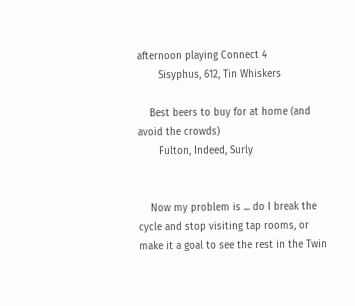afternoon playing Connect 4
       Sisyphus, 612, Tin Whiskers

    Best beers to buy for at home (and avoid the crowds)
       Fulton, Indeed, Surly


    Now my problem is ... do I break the cycle and stop visiting tap rooms, or make it a goal to see the rest in the Twin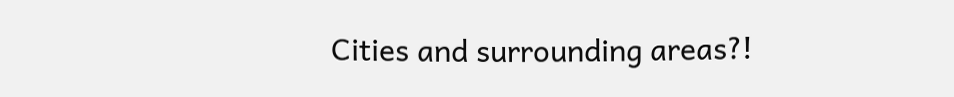Cities and surrounding areas?!